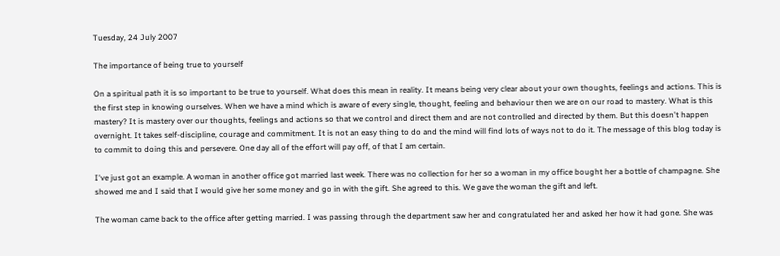Tuesday, 24 July 2007

The importance of being true to yourself

On a spiritual path it is so important to be true to yourself. What does this mean in reality. It means being very clear about your own thoughts, feelings and actions. This is the first step in knowing ourselves. When we have a mind which is aware of every single, thought, feeling and behaviour then we are on our road to mastery. What is this mastery? It is mastery over our thoughts, feelings and actions so that we control and direct them and are not controlled and directed by them. But this doesn't happen overnight. It takes self-discipline, courage and commitment. It is not an easy thing to do and the mind will find lots of ways not to do it. The message of this blog today is to commit to doing this and persevere. One day all of the effort will pay off, of that I am certain.

I've just got an example. A woman in another office got married last week. There was no collection for her so a woman in my office bought her a bottle of champagne. She showed me and I said that I would give her some money and go in with the gift. She agreed to this. We gave the woman the gift and left.

The woman came back to the office after getting married. I was passing through the department saw her and congratulated her and asked her how it had gone. She was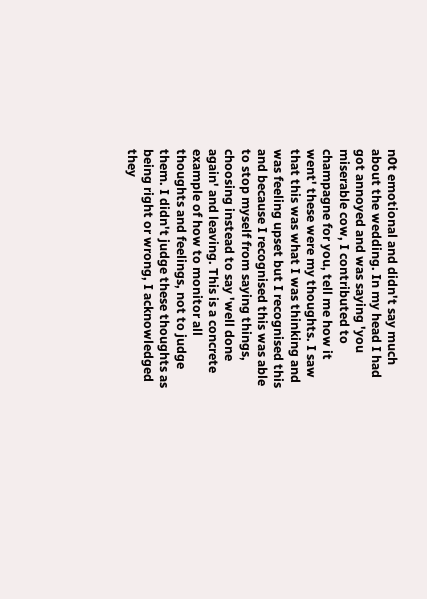n0t emotional and didn't say much about the wedding. In my head I had got annoyed and was saying 'you miserable cow, I contributed to champagne for you, tell me how it went' these were my thoughts. I saw that this was what I was thinking and was feeling upset but I recognised this and because I recognised this was able to stop myself from saying things, choosing instead to say 'well done again' and leaving. This is a concrete example of how to monitor all thoughts and feelings, not to judge them. I didn't judge these thoughts as being right or wrong, I acknowledged they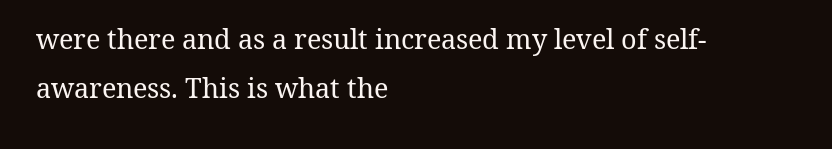were there and as a result increased my level of self-awareness. This is what the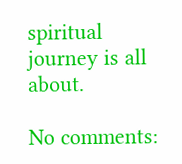spiritual journey is all about.

No comments: